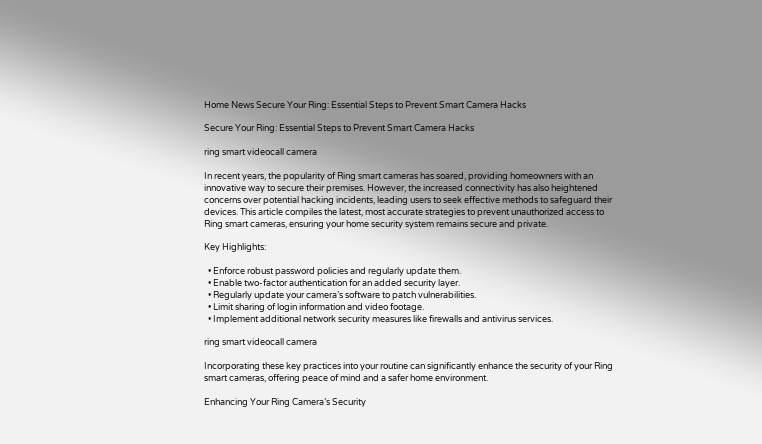Home News Secure Your Ring: Essential Steps to Prevent Smart Camera Hacks

Secure Your Ring: Essential Steps to Prevent Smart Camera Hacks

ring smart videocall camera

In recent years, the popularity of Ring smart cameras has soared, providing homeowners with an innovative way to secure their premises. However, the increased connectivity has also heightened concerns over potential hacking incidents, leading users to seek effective methods to safeguard their devices. This article compiles the latest, most accurate strategies to prevent unauthorized access to Ring smart cameras, ensuring your home security system remains secure and private.

Key Highlights:

  • Enforce robust password policies and regularly update them.
  • Enable two-factor authentication for an added security layer.
  • Regularly update your camera’s software to patch vulnerabilities.
  • Limit sharing of login information and video footage.
  • Implement additional network security measures like firewalls and antivirus services.

ring smart videocall camera

Incorporating these key practices into your routine can significantly enhance the security of your Ring smart cameras, offering peace of mind and a safer home environment.

Enhancing Your Ring Camera’s Security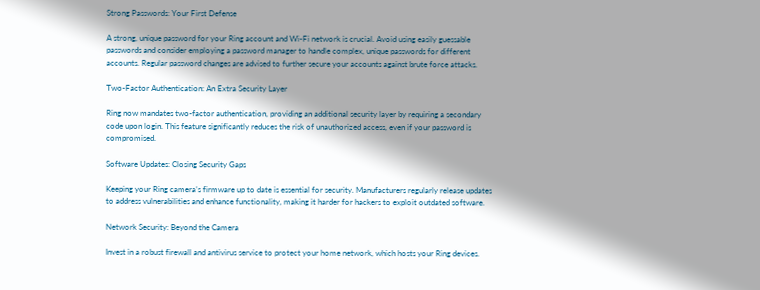Strong Passwords: Your First Defense

A strong, unique password for your Ring account and Wi-Fi network is crucial. Avoid using easily guessable passwords and consider employing a password manager to handle complex, unique passwords for different accounts. Regular password changes are advised to further secure your accounts against brute force attacks.

Two-Factor Authentication: An Extra Security Layer

Ring now mandates two-factor authentication, providing an additional security layer by requiring a secondary code upon login. This feature significantly reduces the risk of unauthorized access, even if your password is compromised.

Software Updates: Closing Security Gaps

Keeping your Ring camera’s firmware up to date is essential for security. Manufacturers regularly release updates to address vulnerabilities and enhance functionality, making it harder for hackers to exploit outdated software.

Network Security: Beyond the Camera

Invest in a robust firewall and antivirus service to protect your home network, which hosts your Ring devices.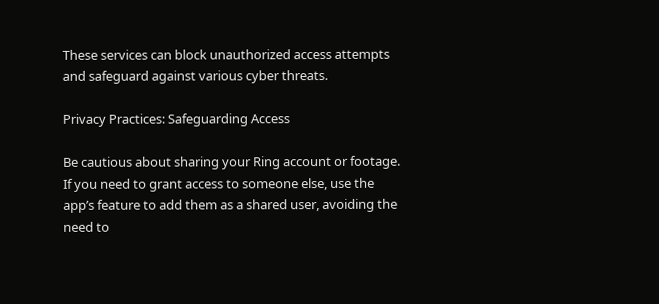These services can block unauthorized access attempts and safeguard against various cyber threats.

Privacy Practices: Safeguarding Access

Be cautious about sharing your Ring account or footage. If you need to grant access to someone else, use the app’s feature to add them as a shared user, avoiding the need to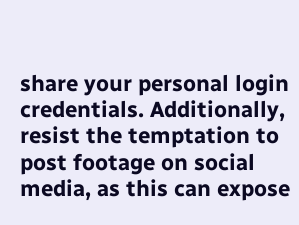share your personal login credentials. Additionally, resist the temptation to post footage on social media, as this can expose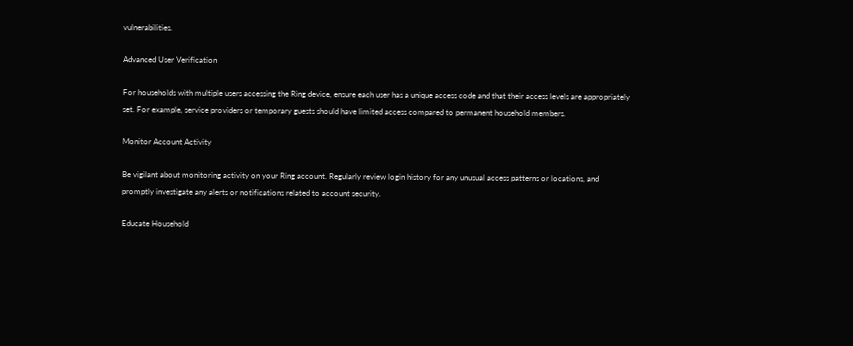vulnerabilities.

Advanced User Verification

For households with multiple users accessing the Ring device, ensure each user has a unique access code and that their access levels are appropriately set. For example, service providers or temporary guests should have limited access compared to permanent household members.

Monitor Account Activity

Be vigilant about monitoring activity on your Ring account. Regularly review login history for any unusual access patterns or locations, and promptly investigate any alerts or notifications related to account security.

Educate Household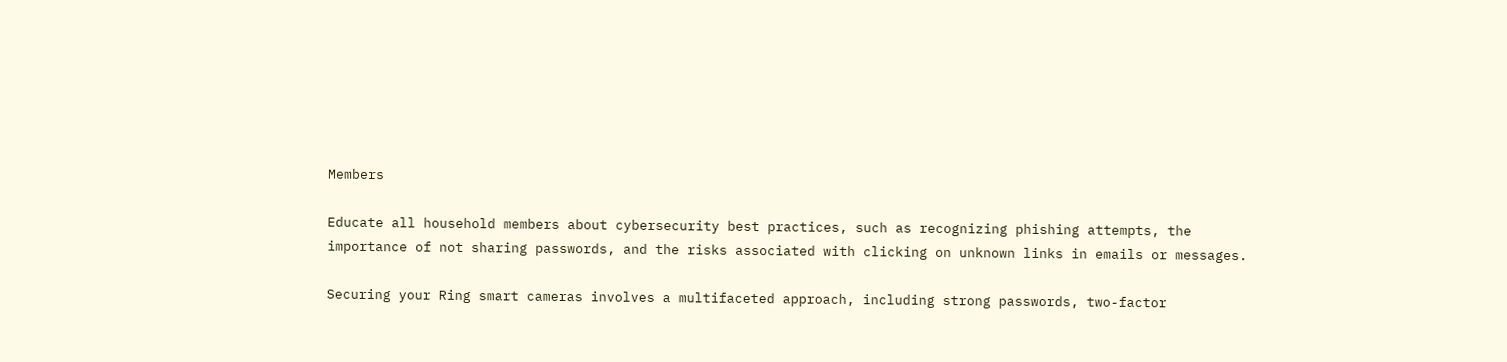Members

Educate all household members about cybersecurity best practices, such as recognizing phishing attempts, the importance of not sharing passwords, and the risks associated with clicking on unknown links in emails or messages.

Securing your Ring smart cameras involves a multifaceted approach, including strong passwords, two-factor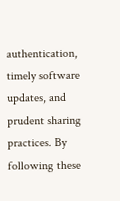authentication, timely software updates, and prudent sharing practices. By following these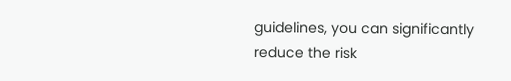guidelines, you can significantly reduce the risk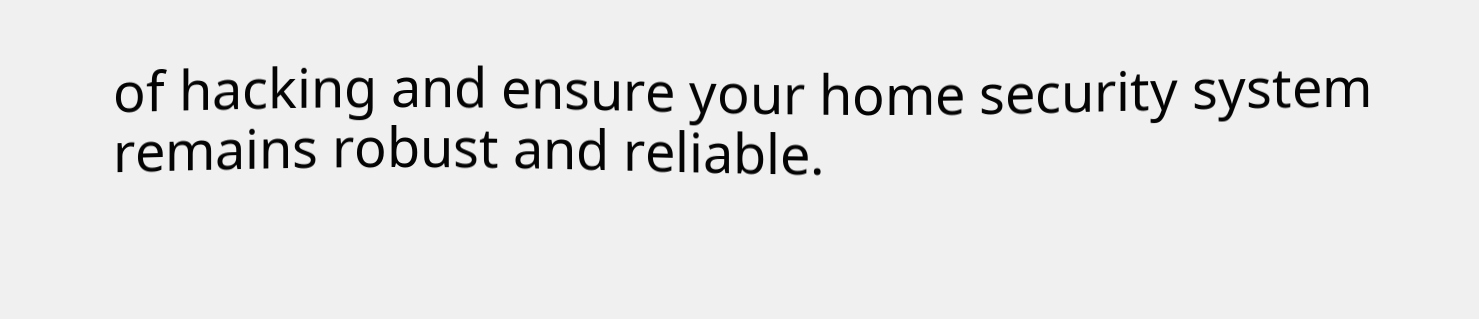of hacking and ensure your home security system remains robust and reliable.